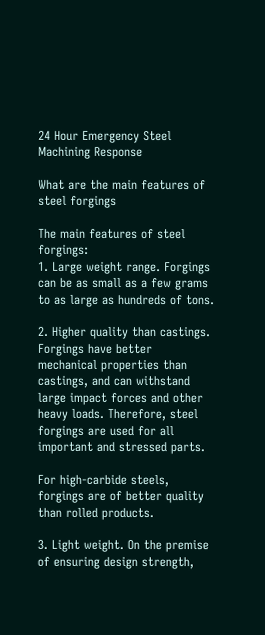24 Hour Emergency Steel Machining Response

What are the main features of steel forgings

The main features of steel forgings:
1. Large weight range. Forgings can be as small as a few grams to as large as hundreds of tons.

2. Higher quality than castings. Forgings have better mechanical properties than castings, and can withstand large impact forces and other heavy loads. Therefore, steel forgings are used for all important and stressed parts.

For high-carbide steels, forgings are of better quality than rolled products.

3. Light weight. On the premise of ensuring design strength,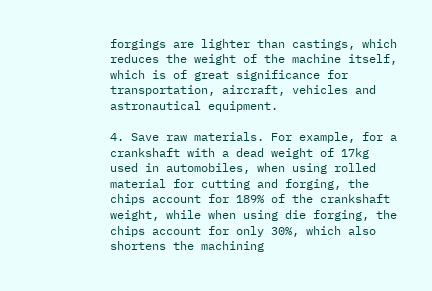forgings are lighter than castings, which reduces the weight of the machine itself, which is of great significance for transportation, aircraft, vehicles and astronautical equipment.

4. Save raw materials. For example, for a crankshaft with a dead weight of 17kg used in automobiles, when using rolled material for cutting and forging, the chips account for 189% of the crankshaft weight, while when using die forging, the chips account for only 30%, which also shortens the machining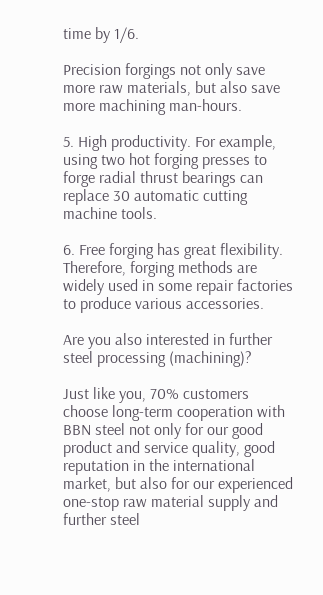time by 1/6.

Precision forgings not only save more raw materials, but also save more machining man-hours.

5. High productivity. For example, using two hot forging presses to forge radial thrust bearings can replace 30 automatic cutting machine tools.

6. Free forging has great flexibility. Therefore, forging methods are widely used in some repair factories to produce various accessories.

Are you also interested in further steel processing (machining)?

Just like you, 70% customers choose long-term cooperation with BBN steel not only for our good product and service quality, good reputation in the international market, but also for our experienced one-stop raw material supply and further steel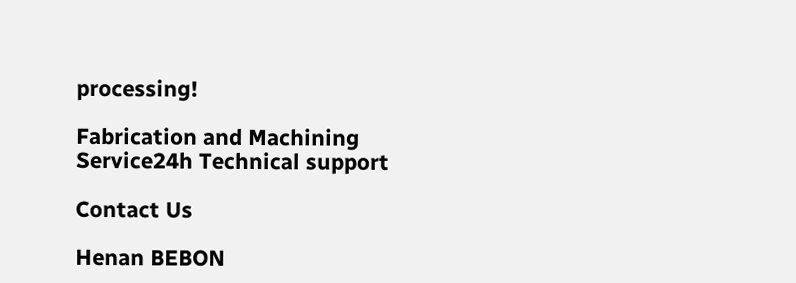processing!

Fabrication and Machining Service24h Technical support

Contact Us

Henan BEBON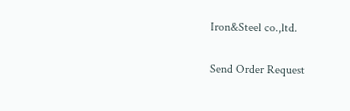Iron&Steel co.,ltd.

Send Order Request